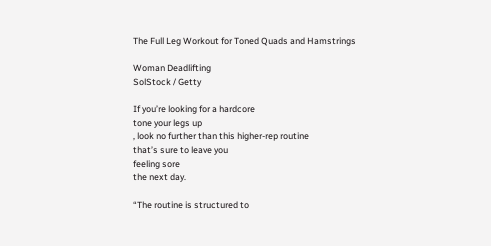The Full Leg Workout for Toned Quads and Hamstrings

Woman Deadlifting
SolStock / Getty

If you’re looking for a hardcore
tone your legs up
, look no further than this higher-rep routine
that’s sure to leave you
feeling sore
the next day.

“The routine is structured to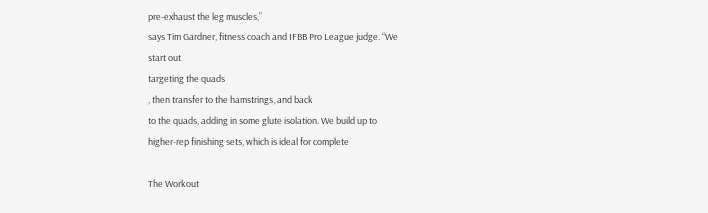pre-exhaust the leg muscles,”
says Tim Gardner, fitness coach and IFBB Pro League judge. “We
start out
targeting the quads
, then transfer to the hamstrings, and back
to the quads, adding in some glute isolation. We build up to
higher-rep finishing sets, which is ideal for complete

The Workout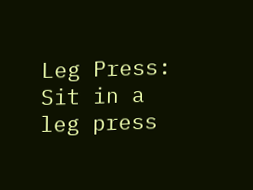Leg Press: Sit in a leg press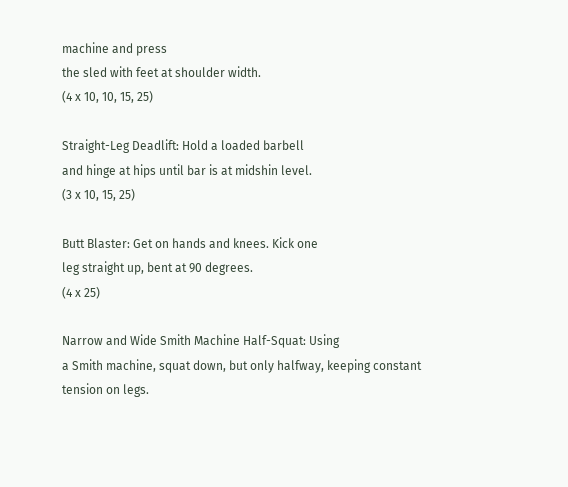machine and press
the sled with feet at shoulder width.
(4 x 10, 10, 15, 25)

Straight-Leg Deadlift: Hold a loaded barbell
and hinge at hips until bar is at midshin level.
(3 x 10, 15, 25)

Butt Blaster: Get on hands and knees. Kick one
leg straight up, bent at 90 degrees.
(4 x 25)

Narrow and Wide Smith Machine Half-Squat: Using
a Smith machine, squat down, but only halfway, keeping constant
tension on legs.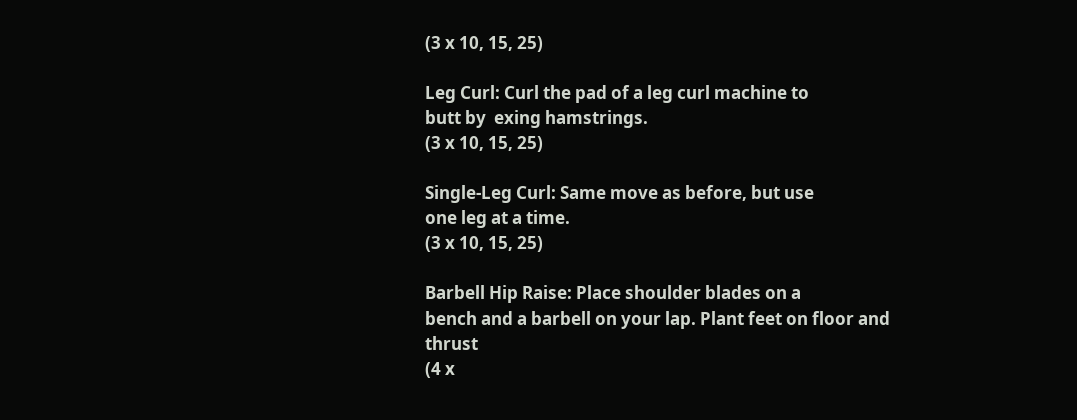(3 x 10, 15, 25)

Leg Curl: Curl the pad of a leg curl machine to
butt by  exing hamstrings.
(3 x 10, 15, 25)

Single-Leg Curl: Same move as before, but use
one leg at a time.
(3 x 10, 15, 25)

Barbell Hip Raise: Place shoulder blades on a
bench and a barbell on your lap. Plant feet on floor and thrust
(4 x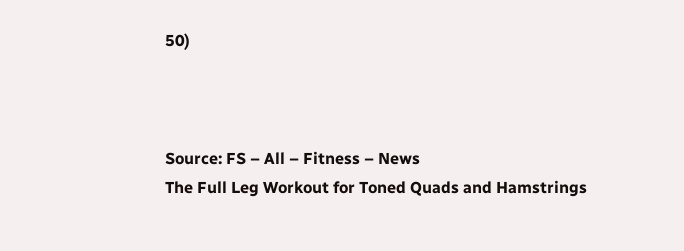50)



Source: FS – All – Fitness – News
The Full Leg Workout for Toned Quads and Hamstrings